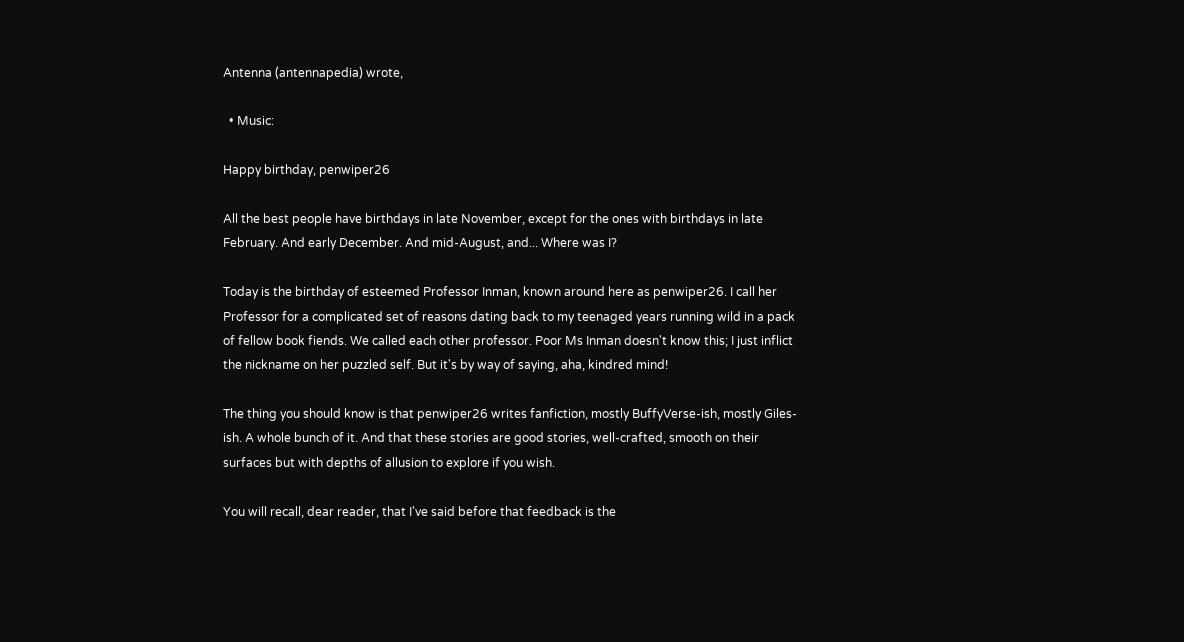Antenna (antennapedia) wrote,

  • Music:

Happy birthday, penwiper26

All the best people have birthdays in late November, except for the ones with birthdays in late February. And early December. And mid-August, and... Where was I?

Today is the birthday of esteemed Professor Inman, known around here as penwiper26. I call her Professor for a complicated set of reasons dating back to my teenaged years running wild in a pack of fellow book fiends. We called each other professor. Poor Ms Inman doesn't know this; I just inflict the nickname on her puzzled self. But it's by way of saying, aha, kindred mind!

The thing you should know is that penwiper26 writes fanfiction, mostly BuffyVerse-ish, mostly Giles-ish. A whole bunch of it. And that these stories are good stories, well-crafted, smooth on their surfaces but with depths of allusion to explore if you wish.

You will recall, dear reader, that I've said before that feedback is the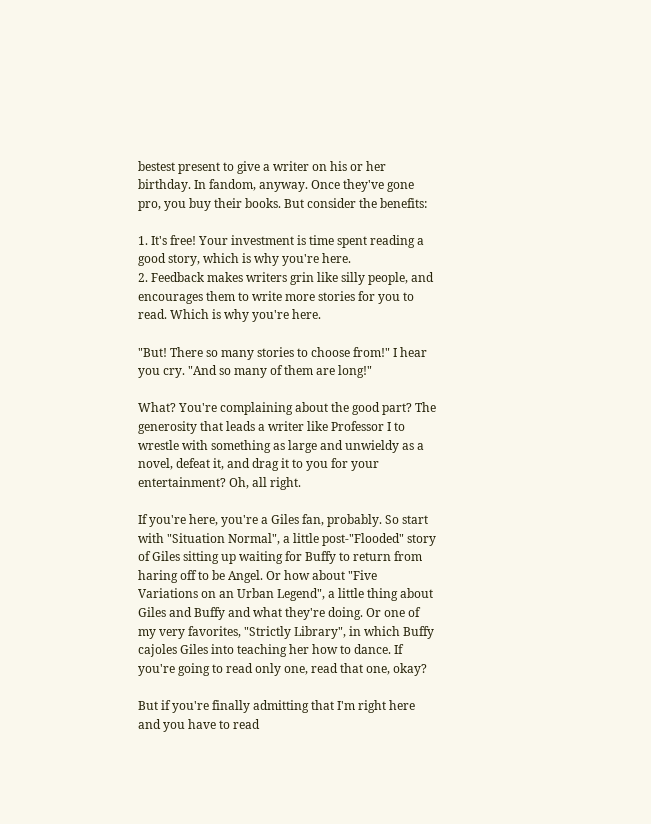bestest present to give a writer on his or her birthday. In fandom, anyway. Once they've gone pro, you buy their books. But consider the benefits:

1. It's free! Your investment is time spent reading a good story, which is why you're here.
2. Feedback makes writers grin like silly people, and encourages them to write more stories for you to read. Which is why you're here.

"But! There so many stories to choose from!" I hear you cry. "And so many of them are long!"

What? You're complaining about the good part? The generosity that leads a writer like Professor I to wrestle with something as large and unwieldy as a novel, defeat it, and drag it to you for your entertainment? Oh, all right.

If you're here, you're a Giles fan, probably. So start with "Situation Normal", a little post-"Flooded" story of Giles sitting up waiting for Buffy to return from haring off to be Angel. Or how about "Five Variations on an Urban Legend", a little thing about Giles and Buffy and what they're doing. Or one of my very favorites, "Strictly Library", in which Buffy cajoles Giles into teaching her how to dance. If you're going to read only one, read that one, okay?

But if you're finally admitting that I'm right here and you have to read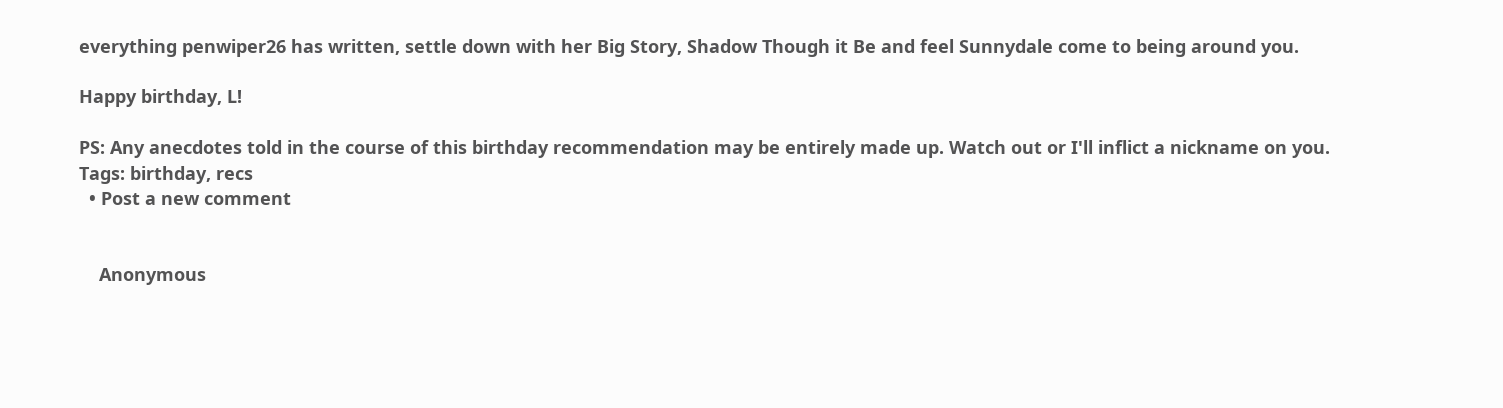everything penwiper26 has written, settle down with her Big Story, Shadow Though it Be and feel Sunnydale come to being around you.

Happy birthday, L!

PS: Any anecdotes told in the course of this birthday recommendation may be entirely made up. Watch out or I'll inflict a nickname on you.
Tags: birthday, recs
  • Post a new comment


    Anonymous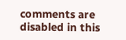comments are disabled in this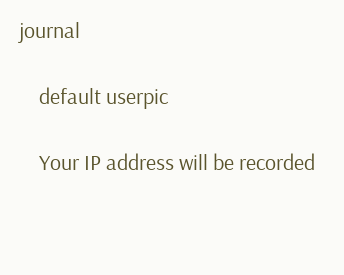journal

    default userpic

    Your IP address will be recorded